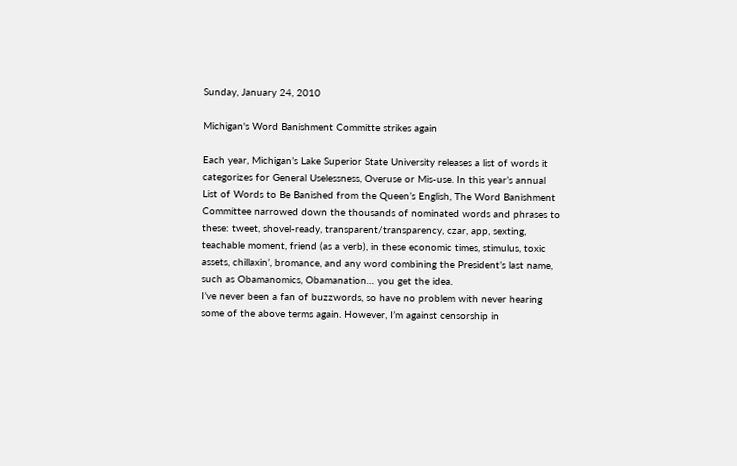Sunday, January 24, 2010

Michigan's Word Banishment Committe strikes again

Each year, Michigan’s Lake Superior State University releases a list of words it categorizes for General Uselessness, Overuse or Mis-use. In this year’s annual List of Words to Be Banished from the Queen’s English, The Word Banishment Committee narrowed down the thousands of nominated words and phrases to these: tweet, shovel-ready, transparent/transparency, czar, app, sexting, teachable moment, friend (as a verb), in these economic times, stimulus, toxic assets, chillaxin’, bromance, and any word combining the President’s last name, such as Obamanomics, Obamanation… you get the idea.
I’ve never been a fan of buzzwords, so have no problem with never hearing some of the above terms again. However, I’m against censorship in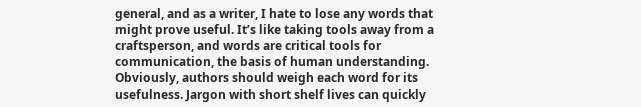general, and as a writer, I hate to lose any words that might prove useful. It’s like taking tools away from a craftsperson, and words are critical tools for communication, the basis of human understanding.
Obviously, authors should weigh each word for its usefulness. Jargon with short shelf lives can quickly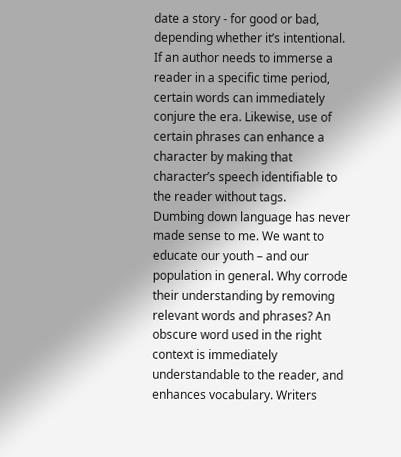date a story - for good or bad, depending whether it’s intentional. If an author needs to immerse a reader in a specific time period, certain words can immediately conjure the era. Likewise, use of certain phrases can enhance a character by making that character’s speech identifiable to the reader without tags.
Dumbing down language has never made sense to me. We want to educate our youth – and our population in general. Why corrode their understanding by removing relevant words and phrases? An obscure word used in the right context is immediately understandable to the reader, and enhances vocabulary. Writers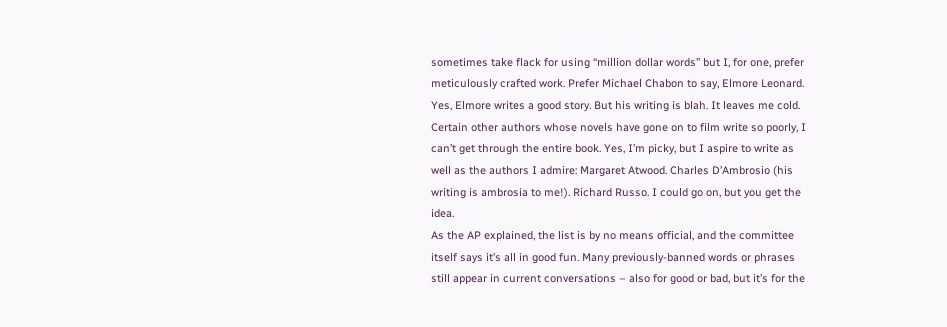sometimes take flack for using “million dollar words” but I, for one, prefer meticulously crafted work. Prefer Michael Chabon to say, Elmore Leonard. Yes, Elmore writes a good story. But his writing is blah. It leaves me cold. Certain other authors whose novels have gone on to film write so poorly, I can’t get through the entire book. Yes, I’m picky, but I aspire to write as well as the authors I admire: Margaret Atwood. Charles D’Ambrosio (his writing is ambrosia to me!). Richard Russo. I could go on, but you get the idea.
As the AP explained, the list is by no means official, and the committee itself says it’s all in good fun. Many previously-banned words or phrases still appear in current conversations – also for good or bad, but it’s for the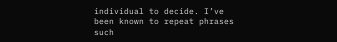individual to decide. I’ve been known to repeat phrases such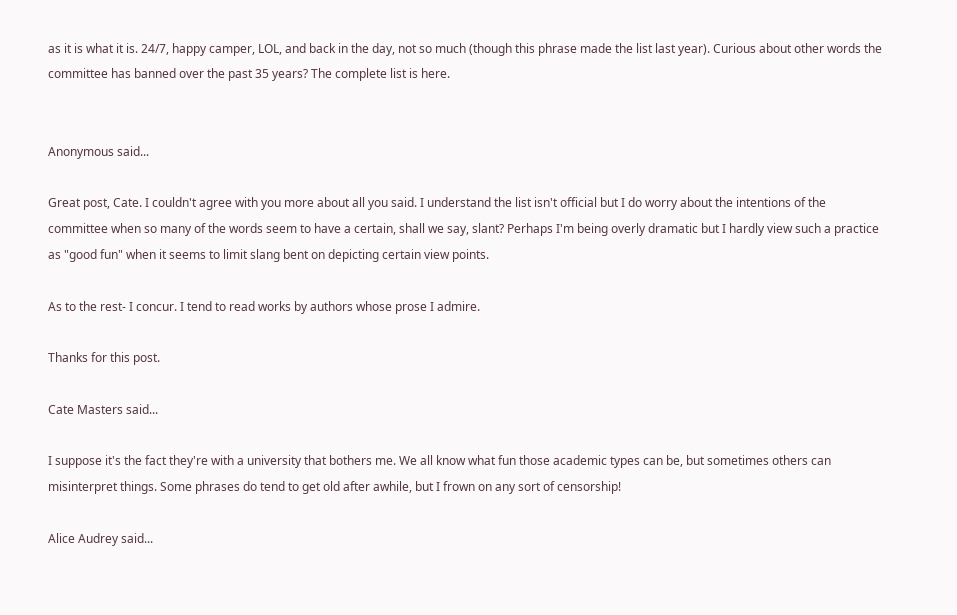as it is what it is. 24/7, happy camper, LOL, and back in the day, not so much (though this phrase made the list last year). Curious about other words the committee has banned over the past 35 years? The complete list is here.


Anonymous said...

Great post, Cate. I couldn't agree with you more about all you said. I understand the list isn't official but I do worry about the intentions of the committee when so many of the words seem to have a certain, shall we say, slant? Perhaps I'm being overly dramatic but I hardly view such a practice as "good fun" when it seems to limit slang bent on depicting certain view points.

As to the rest- I concur. I tend to read works by authors whose prose I admire.

Thanks for this post.

Cate Masters said...

I suppose it's the fact they're with a university that bothers me. We all know what fun those academic types can be, but sometimes others can misinterpret things. Some phrases do tend to get old after awhile, but I frown on any sort of censorship!

Alice Audrey said...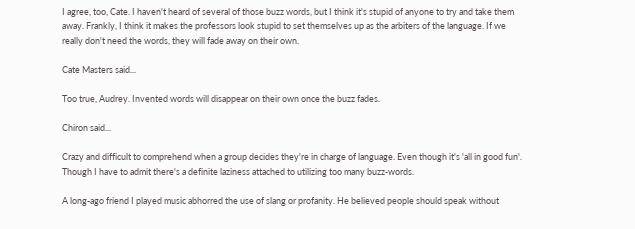I agree, too, Cate. I haven't heard of several of those buzz words, but I think it's stupid of anyone to try and take them away. Frankly, I think it makes the professors look stupid to set themselves up as the arbiters of the language. If we really don't need the words, they will fade away on their own.

Cate Masters said...

Too true, Audrey. Invented words will disappear on their own once the buzz fades.

Chiron said...

Crazy and difficult to comprehend when a group decides they're in charge of language. Even though it's 'all in good fun'. Though I have to admit there's a definite laziness attached to utilizing too many buzz-words.

A long-ago friend I played music abhorred the use of slang or profanity. He believed people should speak without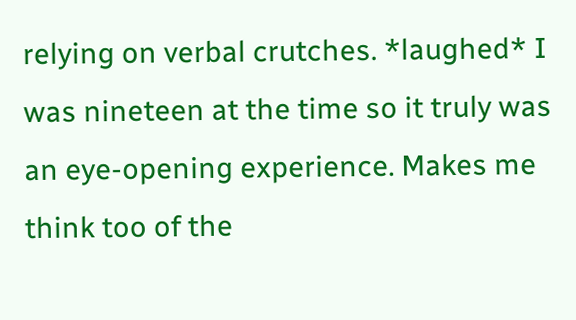relying on verbal crutches. *laughed* I was nineteen at the time so it truly was an eye-opening experience. Makes me think too of the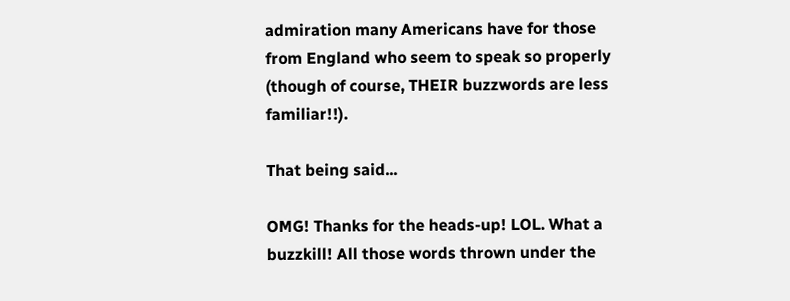admiration many Americans have for those from England who seem to speak so properly (though of course, THEIR buzzwords are less familiar!!).

That being said...

OMG! Thanks for the heads-up! LOL. What a buzzkill! All those words thrown under the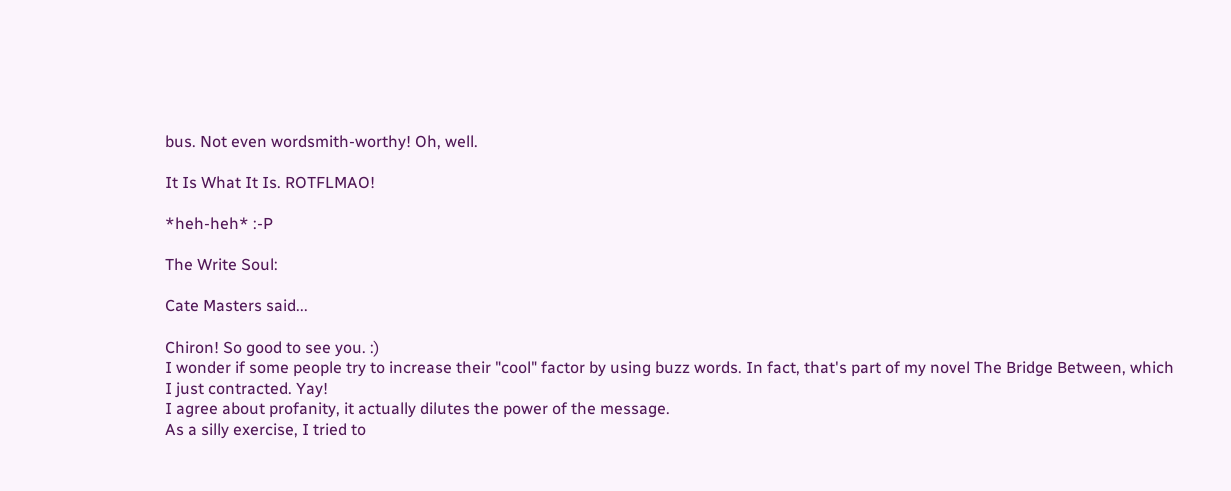bus. Not even wordsmith-worthy! Oh, well.

It Is What It Is. ROTFLMAO!

*heh-heh* :-P

The Write Soul:

Cate Masters said...

Chiron! So good to see you. :)
I wonder if some people try to increase their "cool" factor by using buzz words. In fact, that's part of my novel The Bridge Between, which I just contracted. Yay!
I agree about profanity, it actually dilutes the power of the message.
As a silly exercise, I tried to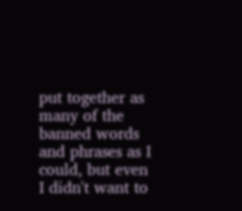put together as many of the banned words and phrases as I could, but even I didn't want to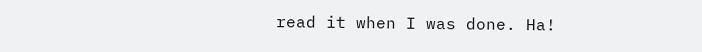read it when I was done. Ha!